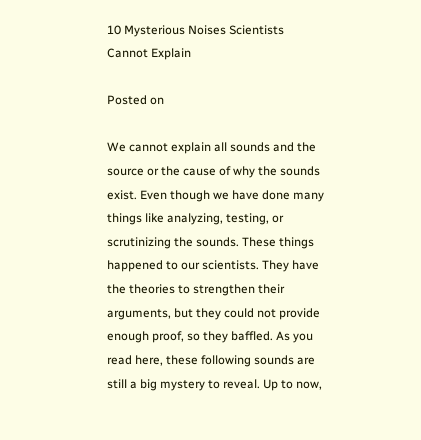10 Mysterious Noises Scientists Cannot Explain

Posted on

We cannot explain all sounds and the source or the cause of why the sounds exist. Even though we have done many things like analyzing, testing, or scrutinizing the sounds. These things happened to our scientists. They have the theories to strengthen their arguments, but they could not provide enough proof, so they baffled. As you read here, these following sounds are still a big mystery to reveal. Up to now,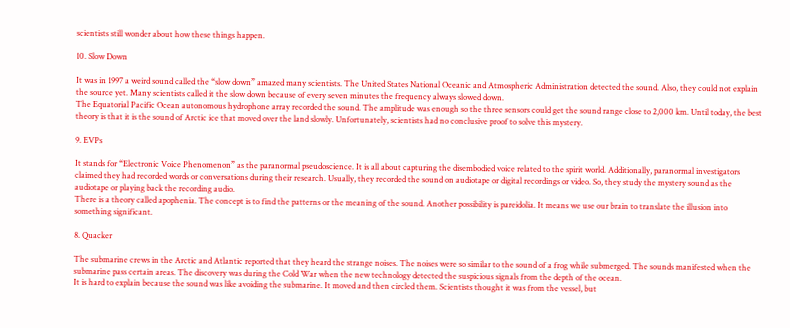scientists still wonder about how these things happen.

10. Slow Down

It was in 1997 a weird sound called the “slow down” amazed many scientists. The United States National Oceanic and Atmospheric Administration detected the sound. Also, they could not explain the source yet. Many scientists called it the slow down because of every seven minutes the frequency always slowed down.
The Equatorial Pacific Ocean autonomous hydrophone array recorded the sound. The amplitude was enough so the three sensors could get the sound range close to 2,000 km. Until today, the best theory is that it is the sound of Arctic ice that moved over the land slowly. Unfortunately, scientists had no conclusive proof to solve this mystery.

9. EVPs

It stands for “Electronic Voice Phenomenon” as the paranormal pseudoscience. It is all about capturing the disembodied voice related to the spirit world. Additionally, paranormal investigators claimed they had recorded words or conversations during their research. Usually, they recorded the sound on audiotape or digital recordings or video. So, they study the mystery sound as the audiotape or playing back the recording audio.
There is a theory called apophenia. The concept is to find the patterns or the meaning of the sound. Another possibility is pareidolia. It means we use our brain to translate the illusion into something significant.

8. Quacker

The submarine crews in the Arctic and Atlantic reported that they heard the strange noises. The noises were so similar to the sound of a frog while submerged. The sounds manifested when the submarine pass certain areas. The discovery was during the Cold War when the new technology detected the suspicious signals from the depth of the ocean.
It is hard to explain because the sound was like avoiding the submarine. It moved and then circled them. Scientists thought it was from the vessel, but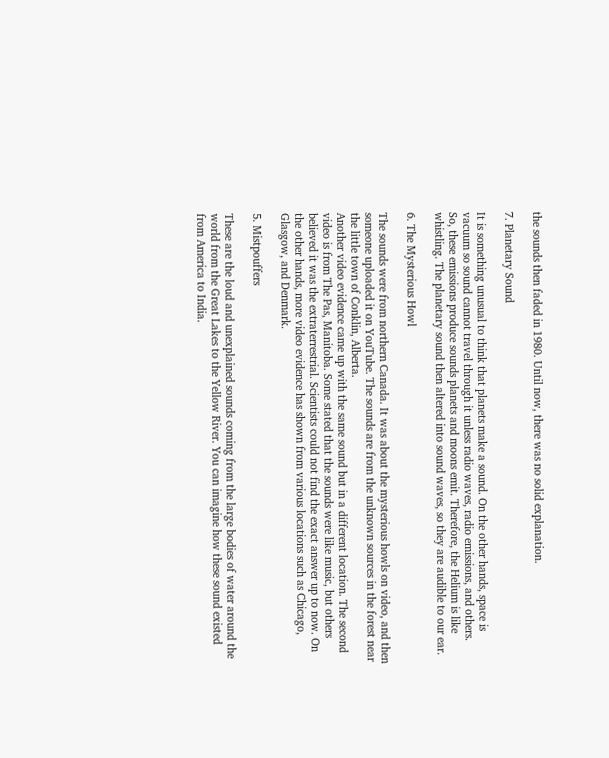the sounds then faded in 1980. Until now, there was no solid explanation.

7. Planetary Sound

It is something unusual to think that planets make a sound. On the other hands, space is vacuum so sound cannot travel through it unless radio waves, radio emissions, and others.
So, these emissions produce sounds planets and moons emit. Therefore, the Helium is like whistling. The planetary sound then altered into sound waves, so they are audible to our ear.

6. The Mysterious Howl

The sounds were from northern Canada. It was about the mysterious howls on video, and then someone uploaded it on YouTube. The sounds are from the unknown sources in the forest near the little town of Conklin, Alberta.
Another video evidence came up with the same sound but in a different location. The second video is from The Pas, Manitoba. Some stated that the sounds were like music, but others believed it was the extraterrestrial. Scientists could not find the exact answer up to now. On the other hands, more video evidence has shown from various locations such as Chicago, Glasgow, and Denmark.

5. Mistpouffers

These are the loud and unexplained sounds coming from the large bodies of water around the world from the Great Lakes to the Yellow River. You can imagine how these sound existed from America to India.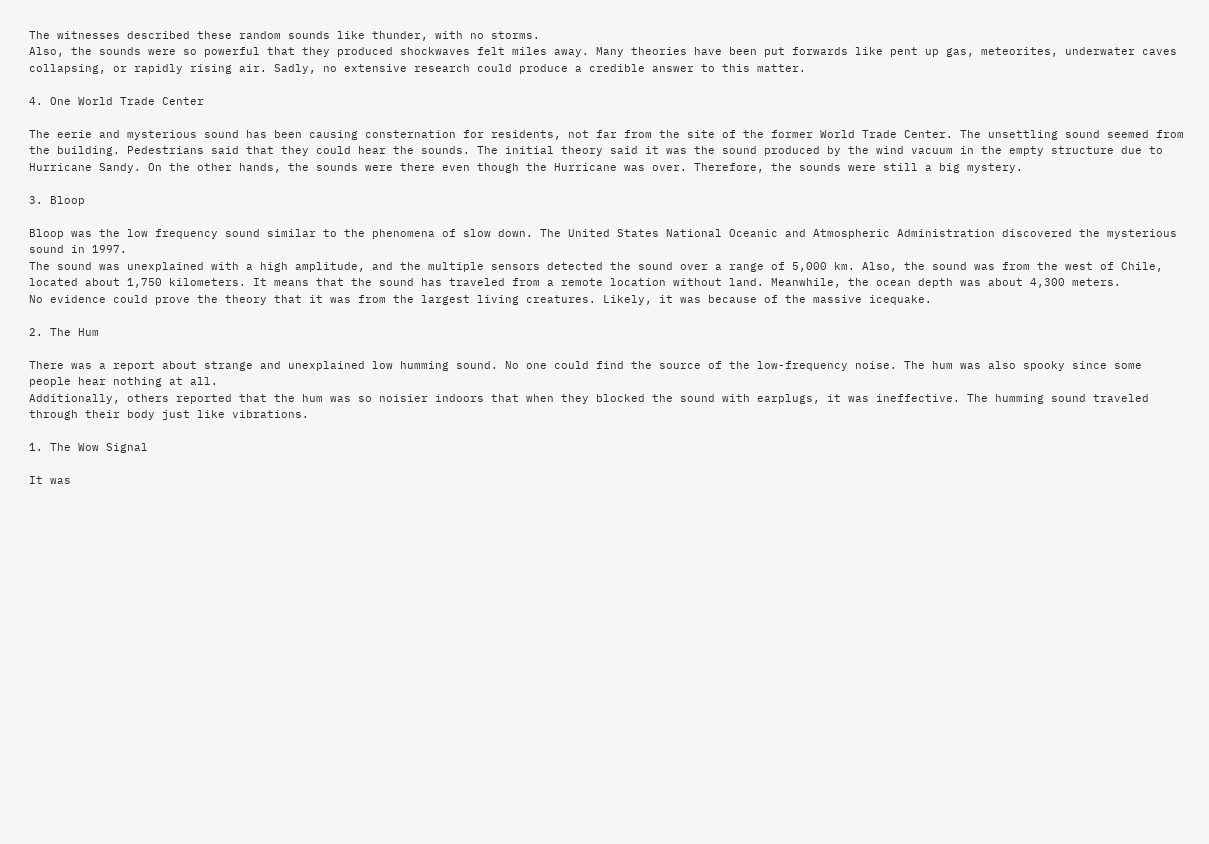The witnesses described these random sounds like thunder, with no storms.
Also, the sounds were so powerful that they produced shockwaves felt miles away. Many theories have been put forwards like pent up gas, meteorites, underwater caves collapsing, or rapidly rising air. Sadly, no extensive research could produce a credible answer to this matter.

4. One World Trade Center

The eerie and mysterious sound has been causing consternation for residents, not far from the site of the former World Trade Center. The unsettling sound seemed from the building. Pedestrians said that they could hear the sounds. The initial theory said it was the sound produced by the wind vacuum in the empty structure due to Hurricane Sandy. On the other hands, the sounds were there even though the Hurricane was over. Therefore, the sounds were still a big mystery.

3. Bloop

Bloop was the low frequency sound similar to the phenomena of slow down. The United States National Oceanic and Atmospheric Administration discovered the mysterious sound in 1997.
The sound was unexplained with a high amplitude, and the multiple sensors detected the sound over a range of 5,000 km. Also, the sound was from the west of Chile, located about 1,750 kilometers. It means that the sound has traveled from a remote location without land. Meanwhile, the ocean depth was about 4,300 meters.
No evidence could prove the theory that it was from the largest living creatures. Likely, it was because of the massive icequake.

2. The Hum

There was a report about strange and unexplained low humming sound. No one could find the source of the low-frequency noise. The hum was also spooky since some people hear nothing at all.
Additionally, others reported that the hum was so noisier indoors that when they blocked the sound with earplugs, it was ineffective. The humming sound traveled through their body just like vibrations.

1. The Wow Signal

It was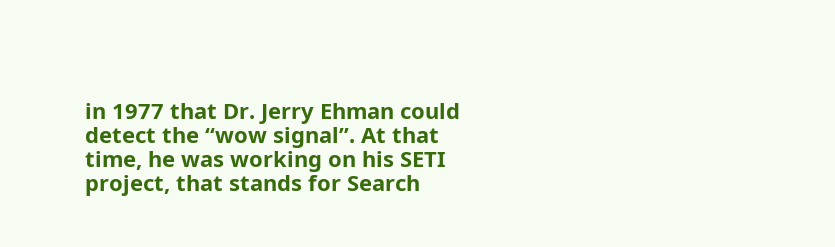in 1977 that Dr. Jerry Ehman could detect the “wow signal”. At that time, he was working on his SETI project, that stands for Search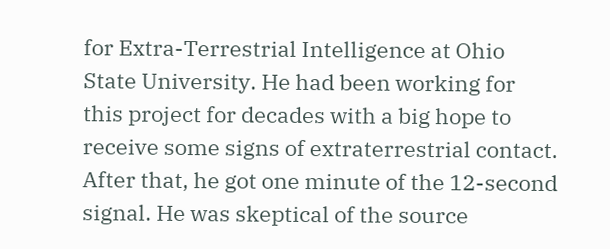for Extra-Terrestrial Intelligence at Ohio State University. He had been working for this project for decades with a big hope to receive some signs of extraterrestrial contact.
After that, he got one minute of the 12-second signal. He was skeptical of the source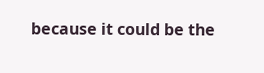because it could be the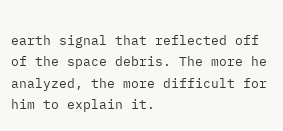earth signal that reflected off of the space debris. The more he analyzed, the more difficult for him to explain it.